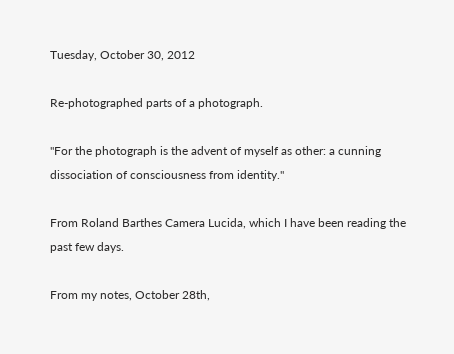Tuesday, October 30, 2012

Re-photographed parts of a photograph.

"For the photograph is the advent of myself as other: a cunning dissociation of consciousness from identity."

From Roland Barthes Camera Lucida, which I have been reading the past few days.

From my notes, October 28th,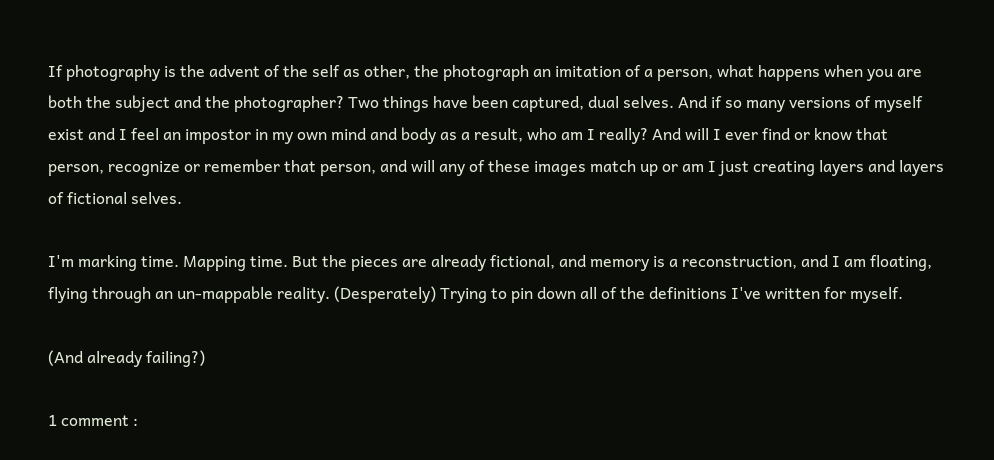If photography is the advent of the self as other, the photograph an imitation of a person, what happens when you are both the subject and the photographer? Two things have been captured, dual selves. And if so many versions of myself exist and I feel an impostor in my own mind and body as a result, who am I really? And will I ever find or know that person, recognize or remember that person, and will any of these images match up or am I just creating layers and layers of fictional selves.

I'm marking time. Mapping time. But the pieces are already fictional, and memory is a reconstruction, and I am floating, flying through an un-mappable reality. (Desperately) Trying to pin down all of the definitions I've written for myself.

(And already failing?)

1 comment :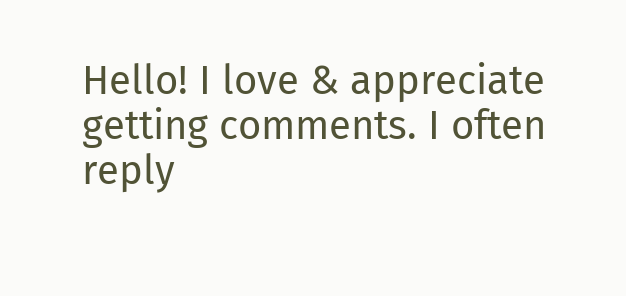Hello! I love & appreciate getting comments. I often reply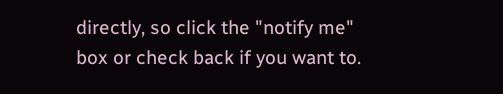directly, so click the "notify me" box or check back if you want to.